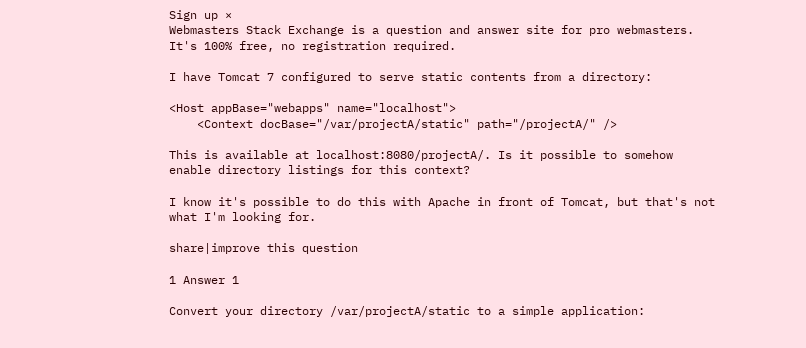Sign up ×
Webmasters Stack Exchange is a question and answer site for pro webmasters. It's 100% free, no registration required.

I have Tomcat 7 configured to serve static contents from a directory:

<Host appBase="webapps" name="localhost">
    <Context docBase="/var/projectA/static" path="/projectA/" />

This is available at localhost:8080/projectA/. Is it possible to somehow enable directory listings for this context?

I know it's possible to do this with Apache in front of Tomcat, but that's not what I'm looking for.

share|improve this question

1 Answer 1

Convert your directory /var/projectA/static to a simple application: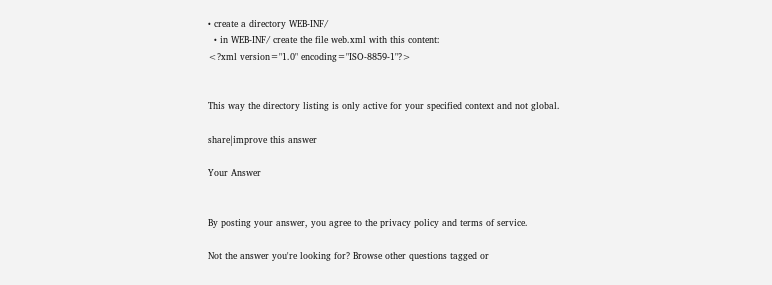• create a directory WEB-INF/
  • in WEB-INF/ create the file web.xml with this content:
<?xml version="1.0" encoding="ISO-8859-1"?>


This way the directory listing is only active for your specified context and not global.

share|improve this answer

Your Answer


By posting your answer, you agree to the privacy policy and terms of service.

Not the answer you're looking for? Browse other questions tagged or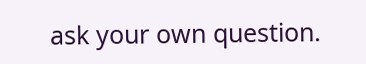ask your own question.